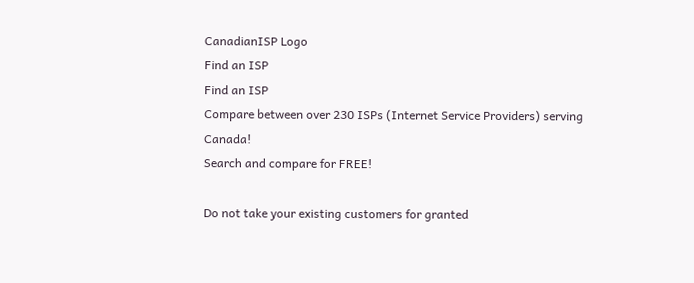CanadianISP Logo
Find an ISP
Find an ISP
Compare between over 230 ISPs (Internet Service Providers) serving Canada!
Search and compare for FREE!

Do not take your existing customers for granted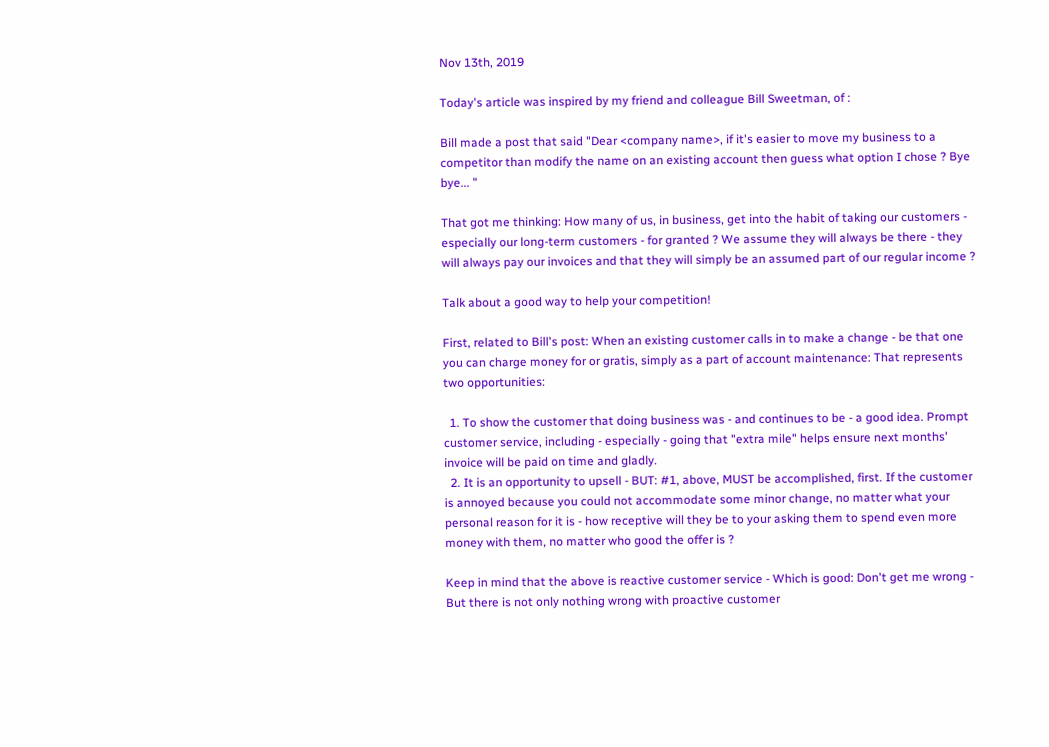Nov 13th, 2019

Today's article was inspired by my friend and colleague Bill Sweetman, of :

Bill made a post that said "Dear <company name>, if it's easier to move my business to a competitor than modify the name on an existing account then guess what option I chose ? Bye bye... "

That got me thinking: How many of us, in business, get into the habit of taking our customers - especially our long-term customers - for granted ? We assume they will always be there - they will always pay our invoices and that they will simply be an assumed part of our regular income ?

Talk about a good way to help your competition!

First, related to Bill's post: When an existing customer calls in to make a change - be that one you can charge money for or gratis, simply as a part of account maintenance: That represents two opportunities:

  1. To show the customer that doing business was - and continues to be - a good idea. Prompt customer service, including - especially - going that "extra mile" helps ensure next months' invoice will be paid on time and gladly.
  2. It is an opportunity to upsell - BUT: #1, above, MUST be accomplished, first. If the customer is annoyed because you could not accommodate some minor change, no matter what your personal reason for it is - how receptive will they be to your asking them to spend even more money with them, no matter who good the offer is ?

Keep in mind that the above is reactive customer service - Which is good: Don't get me wrong - But there is not only nothing wrong with proactive customer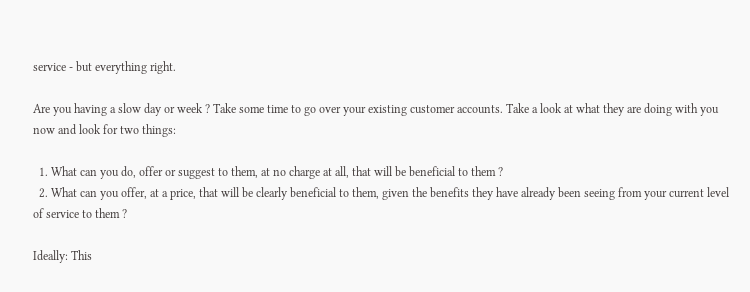service - but everything right.

Are you having a slow day or week ? Take some time to go over your existing customer accounts. Take a look at what they are doing with you now and look for two things:

  1. What can you do, offer or suggest to them, at no charge at all, that will be beneficial to them ?
  2. What can you offer, at a price, that will be clearly beneficial to them, given the benefits they have already been seeing from your current level of service to them ?

Ideally: This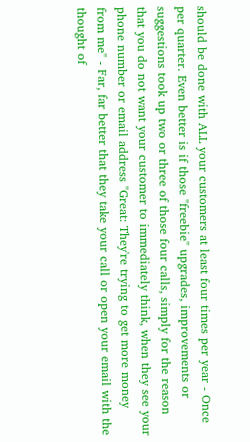should be done with ALL your customers at least four times per year - Once per quarter. Even better is if those "freebie" upgrades, improvements or suggestions took up two or three of those four calls, simply for the reason that you do not want your customer to immediately think, when they see your phone number or email address "Great: They're trying to get more money from me" - Far, far better that they take your call or open your email with the thought of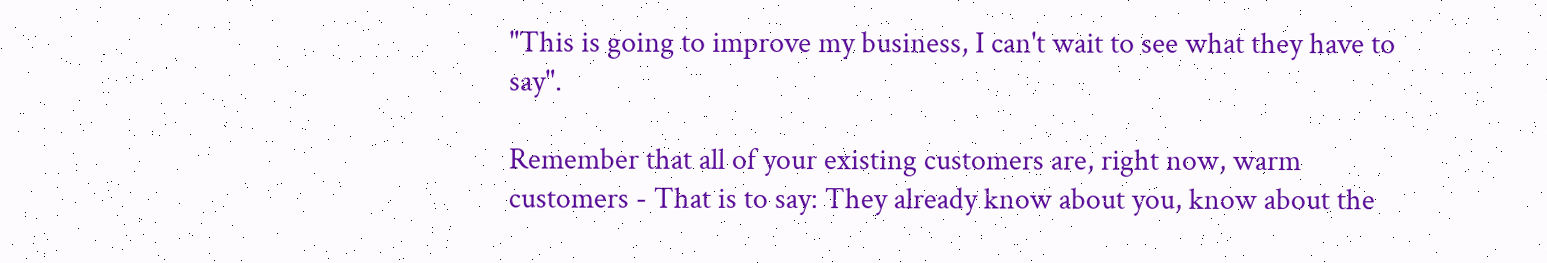"This is going to improve my business, I can't wait to see what they have to say".

Remember that all of your existing customers are, right now, warm customers - That is to say: They already know about you, know about the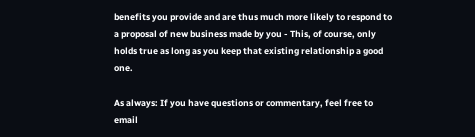benefits you provide and are thus much more likely to respond to a proposal of new business made by you - This, of course, only holds true as long as you keep that existing relationship a good one.

As always: If you have questions or commentary, feel free to email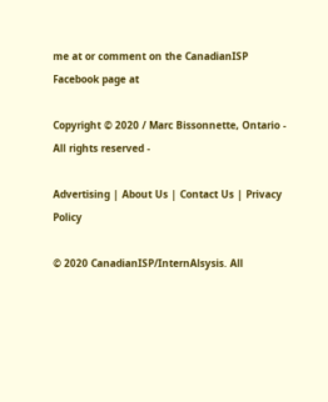me at or comment on the CanadianISP Facebook page at

Copyright © 2020 / Marc Bissonnette, Ontario - All rights reserved -

Advertising | About Us | Contact Us | Privacy Policy

© 2020 CanadianISP/InternAlsysis. All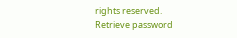rights reserved.
Retrieve password